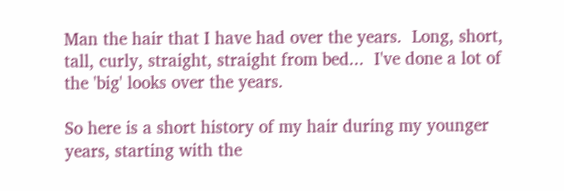Man the hair that I have had over the years.  Long, short, tall, curly, straight, straight from bed...  I've done a lot of the 'big' looks over the years.

So here is a short history of my hair during my younger years, starting with the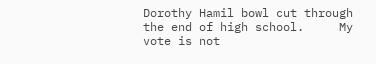Dorothy Hamil bowl cut through the end of high school.     My vote is not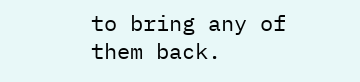to bring any of them back.